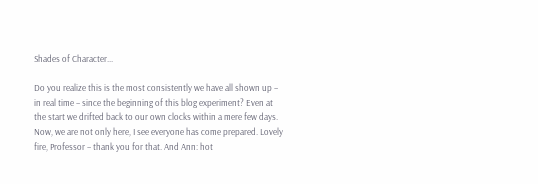Shades of Character...

Do you realize this is the most consistently we have all shown up – in real time – since the beginning of this blog experiment? Even at the start we drifted back to our own clocks within a mere few days. Now, we are not only here, I see everyone has come prepared. Lovely fire, Professor – thank you for that. And Ann: hot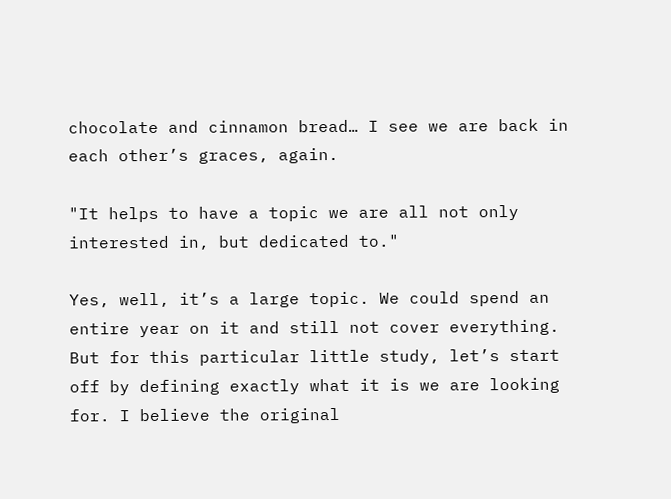chocolate and cinnamon bread… I see we are back in each other’s graces, again.

"It helps to have a topic we are all not only interested in, but dedicated to."

Yes, well, it’s a large topic. We could spend an entire year on it and still not cover everything. But for this particular little study, let’s start off by defining exactly what it is we are looking for. I believe the original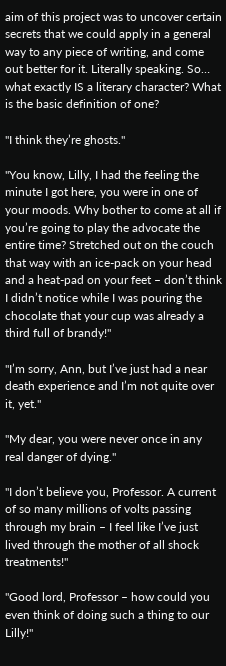aim of this project was to uncover certain secrets that we could apply in a general way to any piece of writing, and come out better for it. Literally speaking. So… what exactly IS a literary character? What is the basic definition of one?

"I think they’re ghosts."

"You know, Lilly, I had the feeling the minute I got here, you were in one of your moods. Why bother to come at all if you’re going to play the advocate the entire time? Stretched out on the couch that way with an ice-pack on your head and a heat-pad on your feet – don’t think I didn’t notice while I was pouring the chocolate that your cup was already a third full of brandy!"

"I’m sorry, Ann, but I’ve just had a near death experience and I’m not quite over it, yet."

"My dear, you were never once in any real danger of dying."

"I don’t believe you, Professor. A current of so many millions of volts passing through my brain – I feel like I’ve just lived through the mother of all shock treatments!"

"Good lord, Professor – how could you even think of doing such a thing to our Lilly!"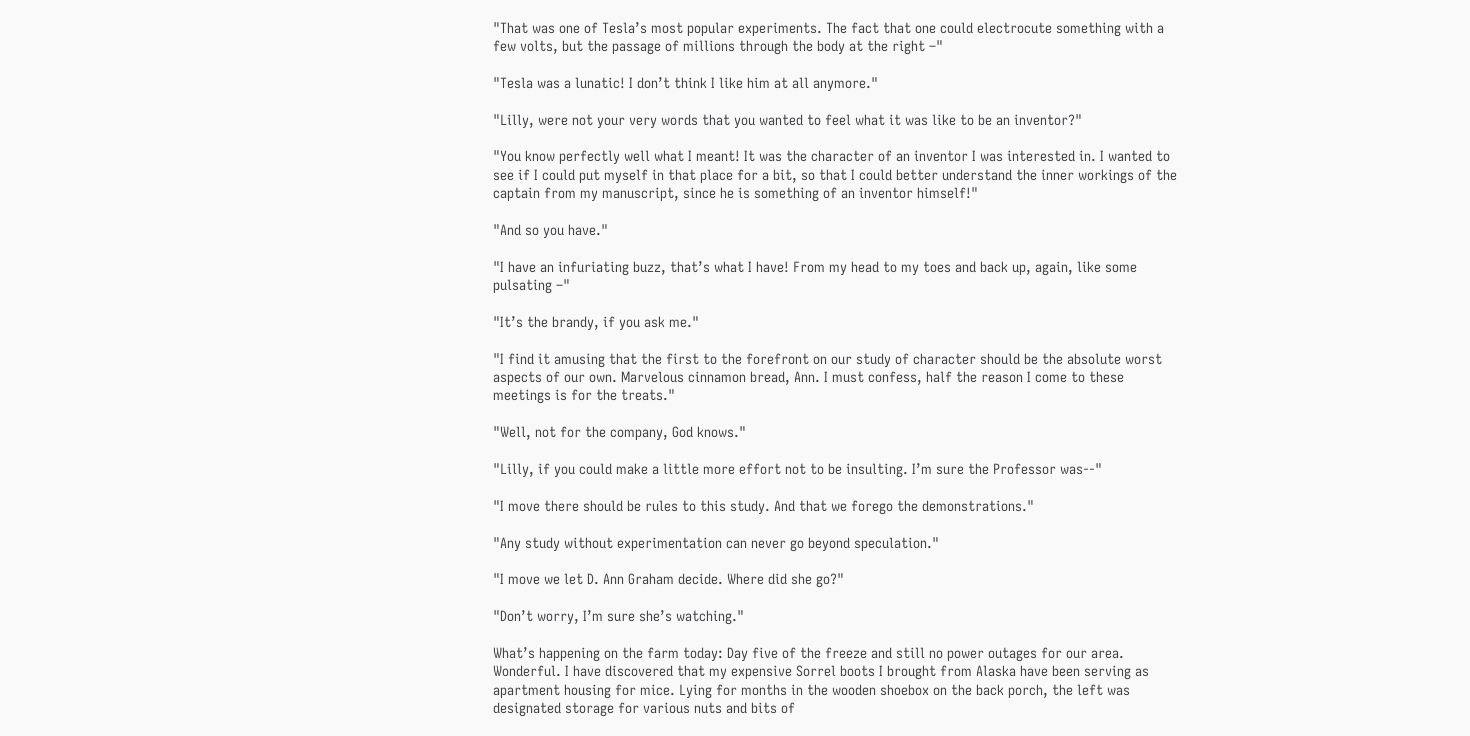"That was one of Tesla’s most popular experiments. The fact that one could electrocute something with a few volts, but the passage of millions through the body at the right –"

"Tesla was a lunatic! I don’t think I like him at all anymore."

"Lilly, were not your very words that you wanted to feel what it was like to be an inventor?"

"You know perfectly well what I meant! It was the character of an inventor I was interested in. I wanted to see if I could put myself in that place for a bit, so that I could better understand the inner workings of the captain from my manuscript, since he is something of an inventor himself!"

"And so you have."

"I have an infuriating buzz, that’s what I have! From my head to my toes and back up, again, like some pulsating –"

"It’s the brandy, if you ask me."

"I find it amusing that the first to the forefront on our study of character should be the absolute worst aspects of our own. Marvelous cinnamon bread, Ann. I must confess, half the reason I come to these meetings is for the treats."

"Well, not for the company, God knows."

"Lilly, if you could make a little more effort not to be insulting. I’m sure the Professor was--"

"I move there should be rules to this study. And that we forego the demonstrations."

"Any study without experimentation can never go beyond speculation."

"I move we let D. Ann Graham decide. Where did she go?"

"Don’t worry, I’m sure she’s watching."

What’s happening on the farm today: Day five of the freeze and still no power outages for our area. Wonderful. I have discovered that my expensive Sorrel boots I brought from Alaska have been serving as apartment housing for mice. Lying for months in the wooden shoebox on the back porch, the left was designated storage for various nuts and bits of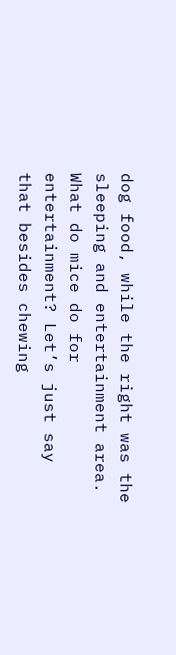dog food, while the right was the sleeping and entertainment area. What do mice do for entertainment? Let’s just say that besides chewing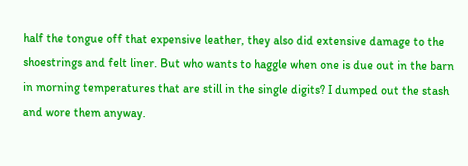half the tongue off that expensive leather, they also did extensive damage to the shoestrings and felt liner. But who wants to haggle when one is due out in the barn in morning temperatures that are still in the single digits? I dumped out the stash and wore them anyway.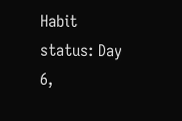Habit status: Day 6,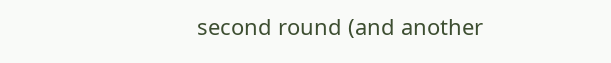second round (and another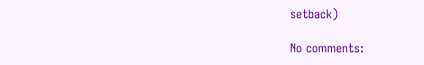setback)

No comments: